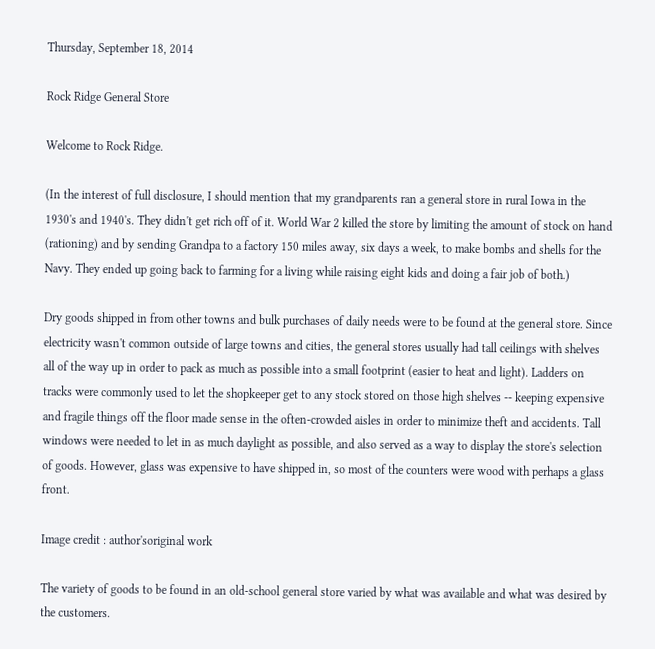Thursday, September 18, 2014

Rock Ridge General Store

Welcome to Rock Ridge.

(In the interest of full disclosure, I should mention that my grandparents ran a general store in rural Iowa in the 1930's and 1940's. They didn't get rich off of it. World War 2 killed the store by limiting the amount of stock on hand (rationing) and by sending Grandpa to a factory 150 miles away, six days a week, to make bombs and shells for the Navy. They ended up going back to farming for a living while raising eight kids and doing a fair job of both.)

Dry goods shipped in from other towns and bulk purchases of daily needs were to be found at the general store. Since electricity wasn't common outside of large towns and cities, the general stores usually had tall ceilings with shelves all of the way up in order to pack as much as possible into a small footprint (easier to heat and light). Ladders on tracks were commonly used to let the shopkeeper get to any stock stored on those high shelves -- keeping expensive and fragile things off the floor made sense in the often-crowded aisles in order to minimize theft and accidents. Tall windows were needed to let in as much daylight as possible, and also served as a way to display the store's selection of goods. However, glass was expensive to have shipped in, so most of the counters were wood with perhaps a glass front.

Image credit : author'soriginal work

The variety of goods to be found in an old-school general store varied by what was available and what was desired by the customers.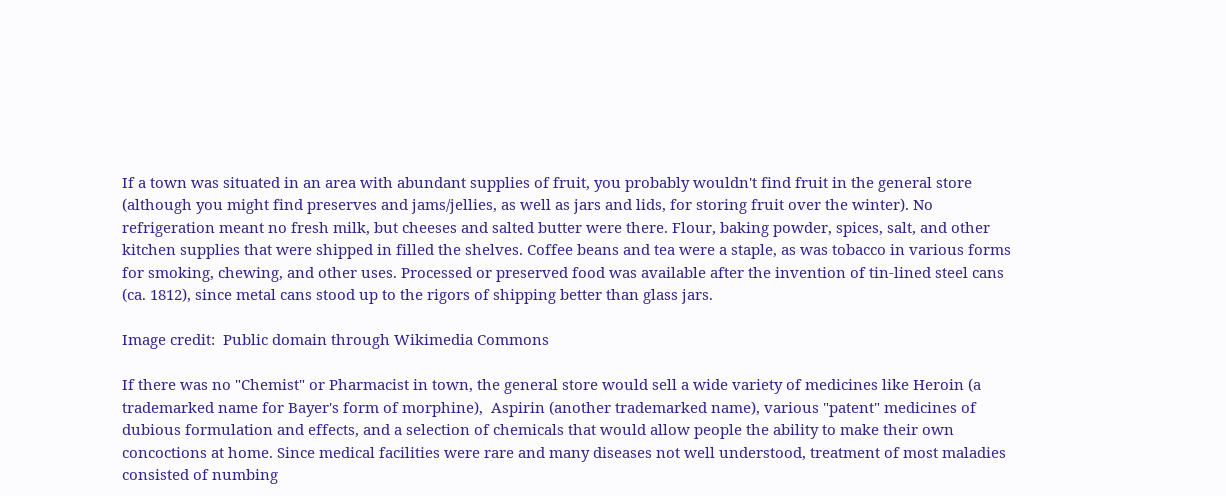If a town was situated in an area with abundant supplies of fruit, you probably wouldn't find fruit in the general store (although you might find preserves and jams/jellies, as well as jars and lids, for storing fruit over the winter). No refrigeration meant no fresh milk, but cheeses and salted butter were there. Flour, baking powder, spices, salt, and other kitchen supplies that were shipped in filled the shelves. Coffee beans and tea were a staple, as was tobacco in various forms for smoking, chewing, and other uses. Processed or preserved food was available after the invention of tin-lined steel cans (ca. 1812), since metal cans stood up to the rigors of shipping better than glass jars.

Image credit:  Public domain through Wikimedia Commons

If there was no "Chemist" or Pharmacist in town, the general store would sell a wide variety of medicines like Heroin (a trademarked name for Bayer's form of morphine),  Aspirin (another trademarked name), various "patent" medicines of dubious formulation and effects, and a selection of chemicals that would allow people the ability to make their own concoctions at home. Since medical facilities were rare and many diseases not well understood, treatment of most maladies consisted of numbing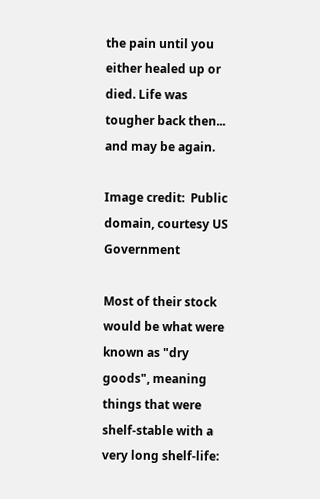the pain until you either healed up or died. Life was tougher back then... and may be again.

Image credit:  Public domain, courtesy US Government

Most of their stock would be what were known as "dry goods", meaning things that were shelf-stable with a very long shelf-life: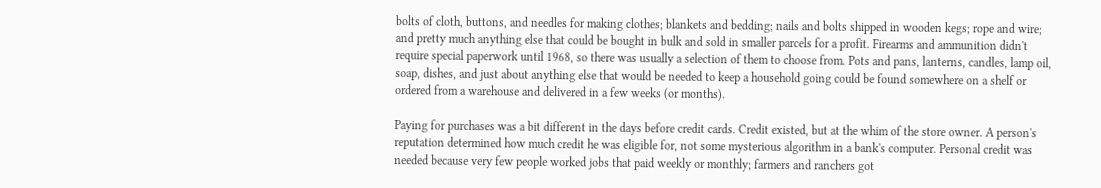bolts of cloth, buttons, and needles for making clothes; blankets and bedding; nails and bolts shipped in wooden kegs; rope and wire; and pretty much anything else that could be bought in bulk and sold in smaller parcels for a profit. Firearms and ammunition didn't require special paperwork until 1968, so there was usually a selection of them to choose from. Pots and pans, lanterns, candles, lamp oil, soap, dishes, and just about anything else that would be needed to keep a household going could be found somewhere on a shelf or ordered from a warehouse and delivered in a few weeks (or months).

Paying for purchases was a bit different in the days before credit cards. Credit existed, but at the whim of the store owner. A person's reputation determined how much credit he was eligible for, not some mysterious algorithm in a bank's computer. Personal credit was needed because very few people worked jobs that paid weekly or monthly; farmers and ranchers got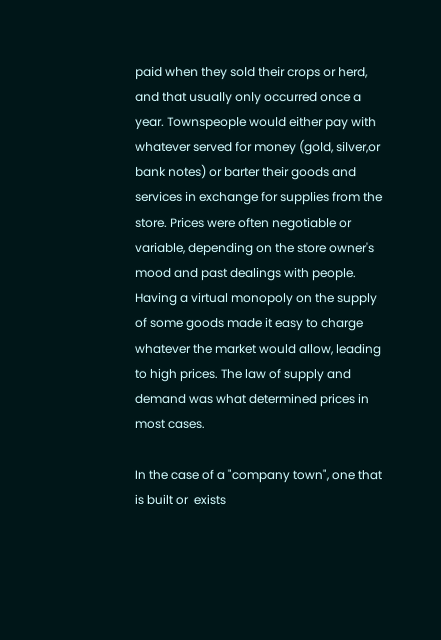paid when they sold their crops or herd, and that usually only occurred once a year. Townspeople would either pay with whatever served for money (gold, silver,or bank notes) or barter their goods and services in exchange for supplies from the store. Prices were often negotiable or variable, depending on the store owner's mood and past dealings with people. Having a virtual monopoly on the supply of some goods made it easy to charge whatever the market would allow, leading to high prices. The law of supply and demand was what determined prices in most cases.

In the case of a "company town", one that is built or  exists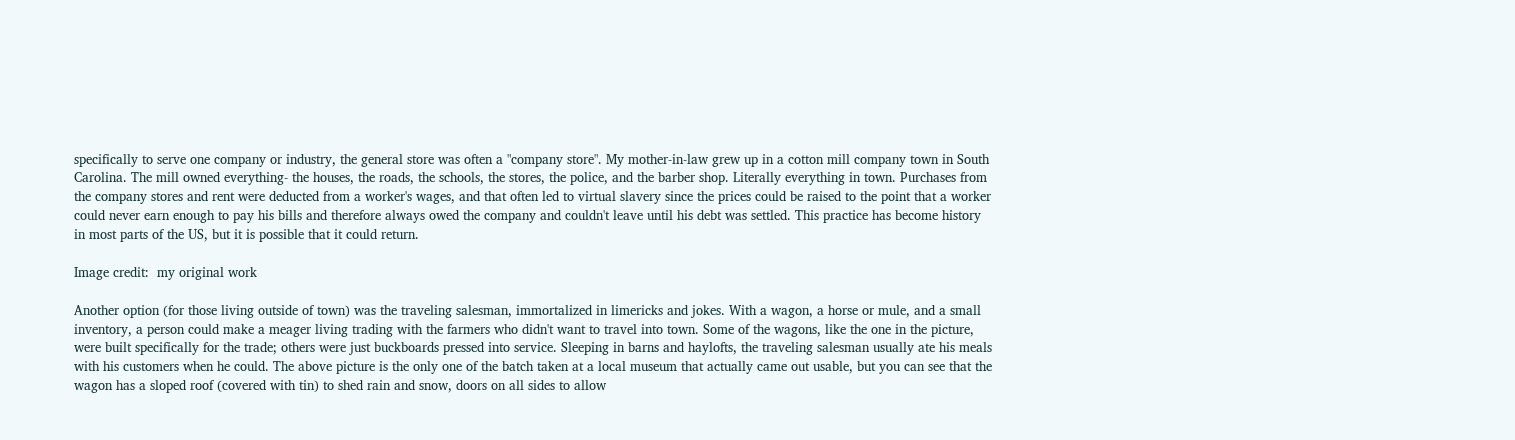specifically to serve one company or industry, the general store was often a "company store". My mother-in-law grew up in a cotton mill company town in South Carolina. The mill owned everything- the houses, the roads, the schools, the stores, the police, and the barber shop. Literally everything in town. Purchases from the company stores and rent were deducted from a worker's wages, and that often led to virtual slavery since the prices could be raised to the point that a worker could never earn enough to pay his bills and therefore always owed the company and couldn't leave until his debt was settled. This practice has become history in most parts of the US, but it is possible that it could return.

Image credit:  my original work

Another option (for those living outside of town) was the traveling salesman, immortalized in limericks and jokes. With a wagon, a horse or mule, and a small inventory, a person could make a meager living trading with the farmers who didn't want to travel into town. Some of the wagons, like the one in the picture, were built specifically for the trade; others were just buckboards pressed into service. Sleeping in barns and haylofts, the traveling salesman usually ate his meals with his customers when he could. The above picture is the only one of the batch taken at a local museum that actually came out usable, but you can see that the wagon has a sloped roof (covered with tin) to shed rain and snow, doors on all sides to allow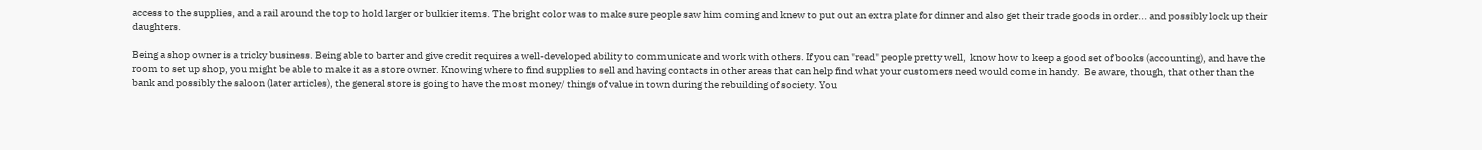access to the supplies, and a rail around the top to hold larger or bulkier items. The bright color was to make sure people saw him coming and knew to put out an extra plate for dinner and also get their trade goods in order... and possibly lock up their daughters.

Being a shop owner is a tricky business. Being able to barter and give credit requires a well-developed ability to communicate and work with others. If you can "read" people pretty well,  know how to keep a good set of books (accounting), and have the room to set up shop, you might be able to make it as a store owner. Knowing where to find supplies to sell and having contacts in other areas that can help find what your customers need would come in handy.  Be aware, though, that other than the bank and possibly the saloon (later articles), the general store is going to have the most money/ things of value in town during the rebuilding of society. You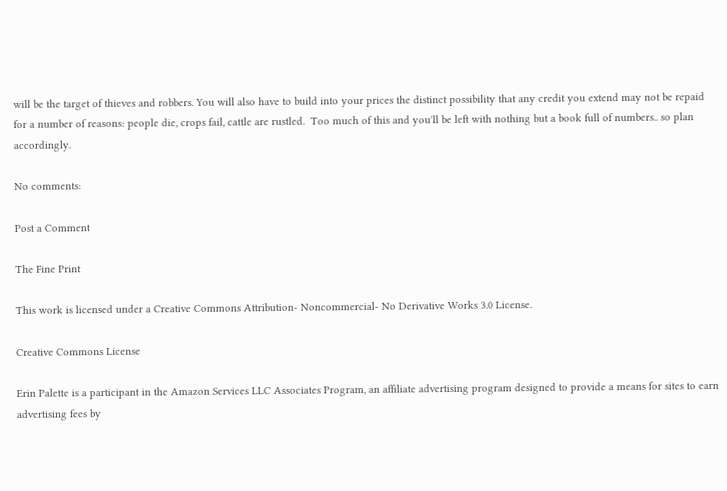will be the target of thieves and robbers. You will also have to build into your prices the distinct possibility that any credit you extend may not be repaid for a number of reasons: people die, crops fail, cattle are rustled.  Too much of this and you'll be left with nothing but a book full of numbers.. so plan accordingly.

No comments:

Post a Comment

The Fine Print

This work is licensed under a Creative Commons Attribution- Noncommercial- No Derivative Works 3.0 License.

Creative Commons License

Erin Palette is a participant in the Amazon Services LLC Associates Program, an affiliate advertising program designed to provide a means for sites to earn advertising fees by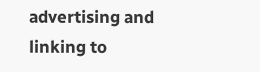advertising and linking to